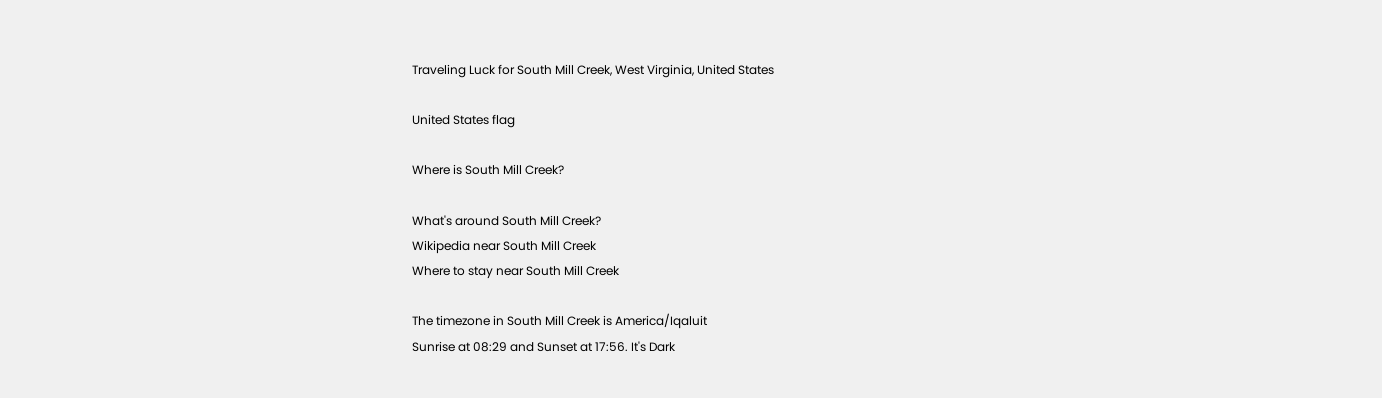Traveling Luck for South Mill Creek, West Virginia, United States

United States flag

Where is South Mill Creek?

What's around South Mill Creek?
Wikipedia near South Mill Creek
Where to stay near South Mill Creek

The timezone in South Mill Creek is America/Iqaluit
Sunrise at 08:29 and Sunset at 17:56. It's Dark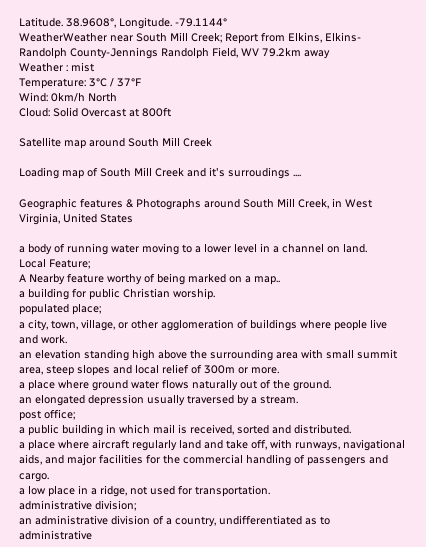Latitude. 38.9608°, Longitude. -79.1144°
WeatherWeather near South Mill Creek; Report from Elkins, Elkins-Randolph County-Jennings Randolph Field, WV 79.2km away
Weather : mist
Temperature: 3°C / 37°F
Wind: 0km/h North
Cloud: Solid Overcast at 800ft

Satellite map around South Mill Creek

Loading map of South Mill Creek and it's surroudings ....

Geographic features & Photographs around South Mill Creek, in West Virginia, United States

a body of running water moving to a lower level in a channel on land.
Local Feature;
A Nearby feature worthy of being marked on a map..
a building for public Christian worship.
populated place;
a city, town, village, or other agglomeration of buildings where people live and work.
an elevation standing high above the surrounding area with small summit area, steep slopes and local relief of 300m or more.
a place where ground water flows naturally out of the ground.
an elongated depression usually traversed by a stream.
post office;
a public building in which mail is received, sorted and distributed.
a place where aircraft regularly land and take off, with runways, navigational aids, and major facilities for the commercial handling of passengers and cargo.
a low place in a ridge, not used for transportation.
administrative division;
an administrative division of a country, undifferentiated as to administrative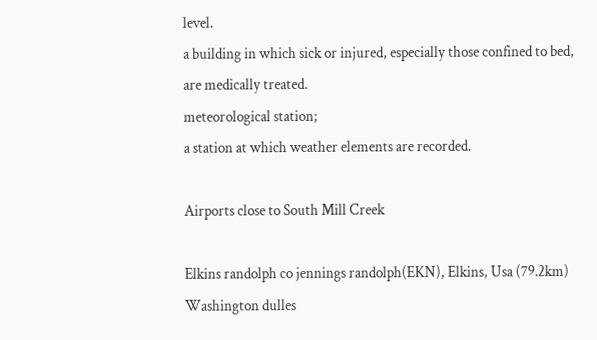level.
a building in which sick or injured, especially those confined to bed, are medically treated.
meteorological station;
a station at which weather elements are recorded.

Airports close to South Mill Creek

Elkins randolph co jennings randolph(EKN), Elkins, Usa (79.2km)
Washington dulles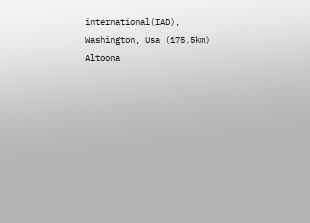international(IAD), Washington, Usa (175.5km)
Altoona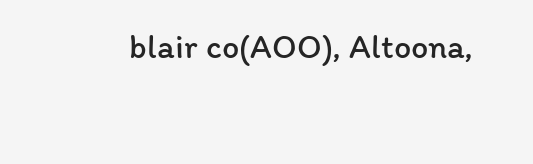blair co(AOO), Altoona,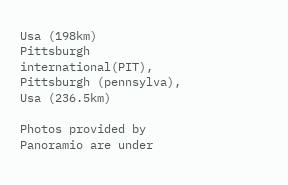Usa (198km)
Pittsburgh international(PIT), Pittsburgh (pennsylva), Usa (236.5km)

Photos provided by Panoramio are under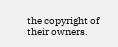the copyright of their owners.